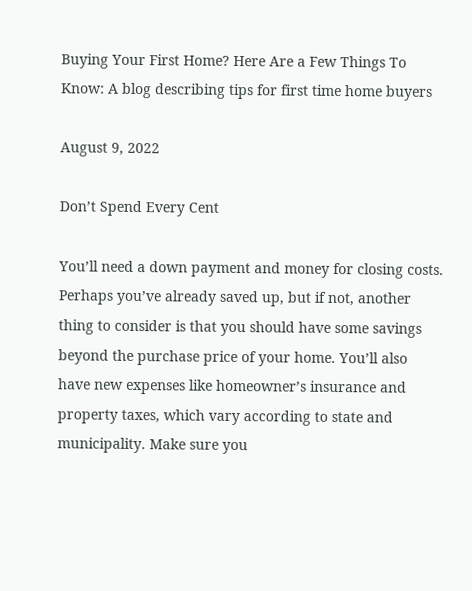Buying Your First Home? Here Are a Few Things To Know: A blog describing tips for first time home buyers

August 9, 2022

Don’t Spend Every Cent

You’ll need a down payment and money for closing costs. Perhaps you’ve already saved up, but if not, another thing to consider is that you should have some savings beyond the purchase price of your home. You’ll also have new expenses like homeowner’s insurance and property taxes, which vary according to state and municipality. Make sure you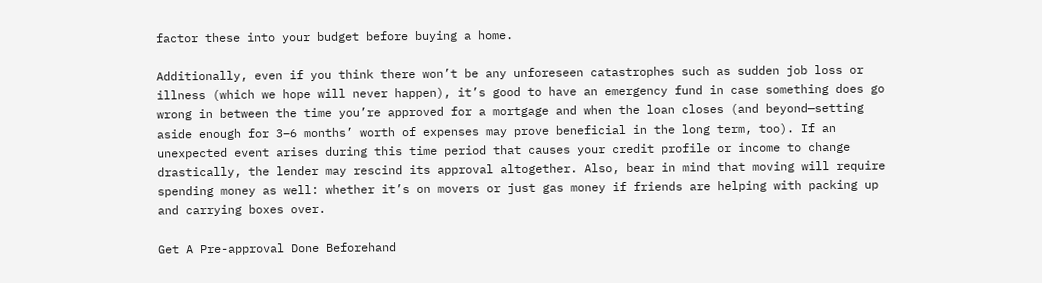factor these into your budget before buying a home.

Additionally, even if you think there won’t be any unforeseen catastrophes such as sudden job loss or illness (which we hope will never happen), it’s good to have an emergency fund in case something does go wrong in between the time you’re approved for a mortgage and when the loan closes (and beyond—setting aside enough for 3–6 months’ worth of expenses may prove beneficial in the long term, too). If an unexpected event arises during this time period that causes your credit profile or income to change drastically, the lender may rescind its approval altogether. Also, bear in mind that moving will require spending money as well: whether it’s on movers or just gas money if friends are helping with packing up and carrying boxes over.

Get A Pre-approval Done Beforehand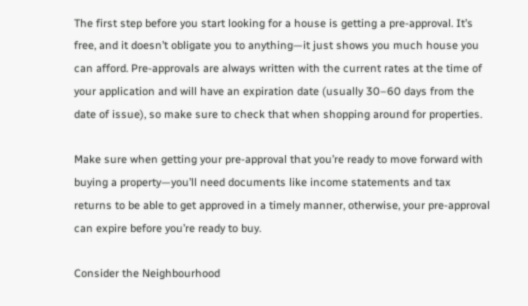The first step before you start looking for a house is getting a pre-approval. It’s free, and it doesn’t obligate you to anything—it just shows you much house you can afford. Pre-approvals are always written with the current rates at the time of your application and will have an expiration date (usually 30–60 days from the date of issue), so make sure to check that when shopping around for properties.

Make sure when getting your pre-approval that you’re ready to move forward with buying a property—you’ll need documents like income statements and tax returns to be able to get approved in a timely manner, otherwise, your pre-approval can expire before you’re ready to buy.

Consider the Neighbourhood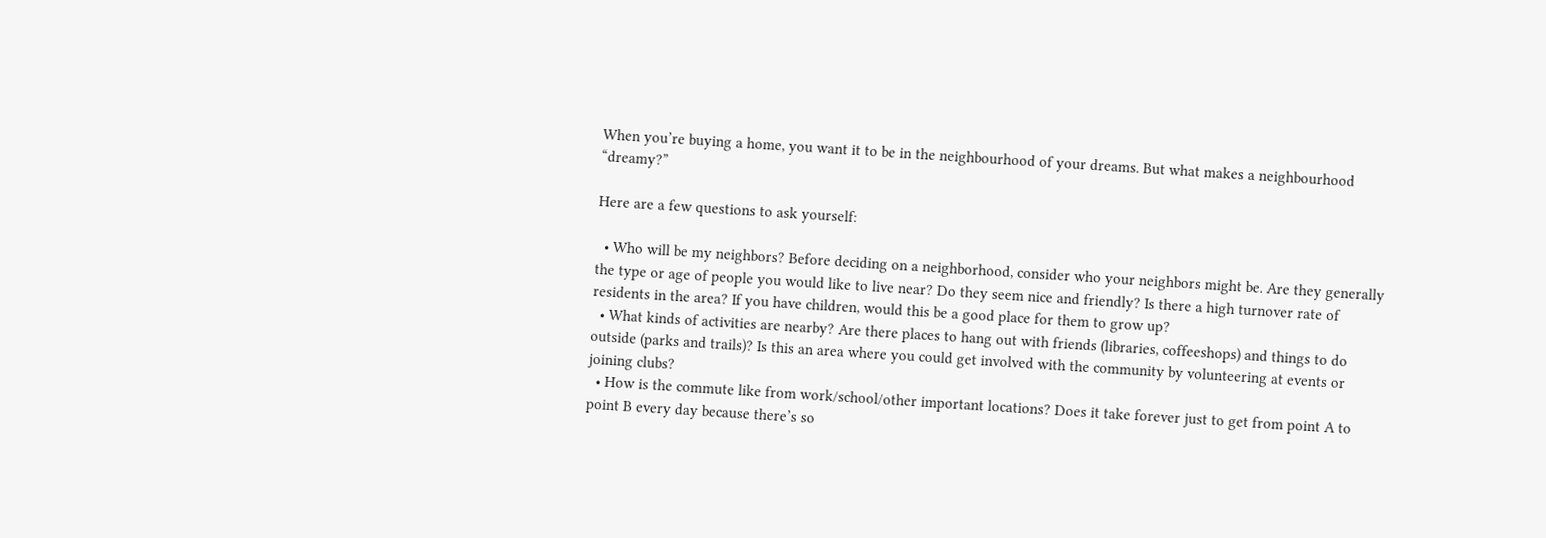When you’re buying a home, you want it to be in the neighbourhood of your dreams. But what makes a neighbourhood “dreamy?”

Here are a few questions to ask yourself:

  • Who will be my neighbors? Before deciding on a neighborhood, consider who your neighbors might be. Are they generally the type or age of people you would like to live near? Do they seem nice and friendly? Is there a high turnover rate of residents in the area? If you have children, would this be a good place for them to grow up?
  • What kinds of activities are nearby? Are there places to hang out with friends (libraries, coffeeshops) and things to do outside (parks and trails)? Is this an area where you could get involved with the community by volunteering at events or joining clubs?
  • How is the commute like from work/school/other important locations? Does it take forever just to get from point A to point B every day because there’s so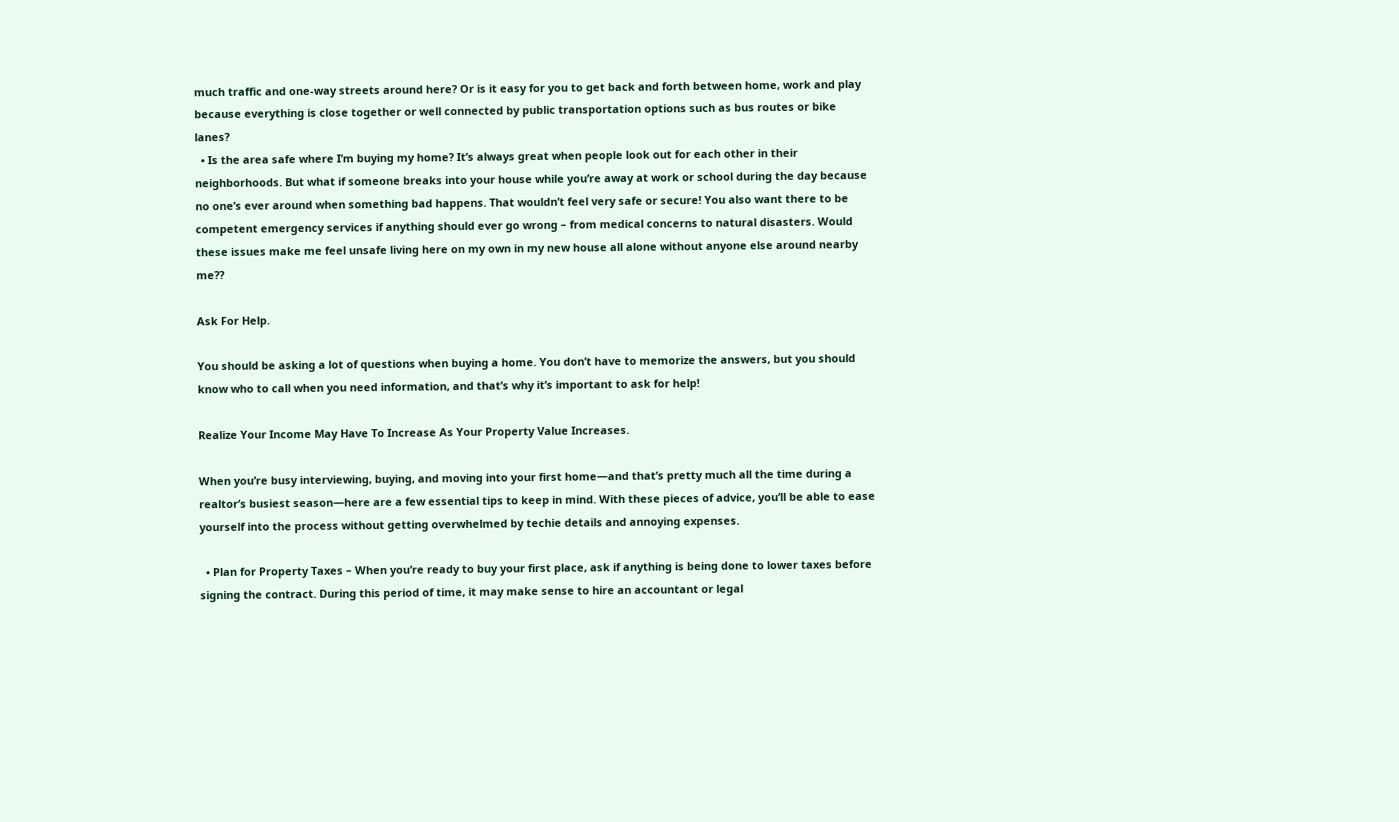much traffic and one-way streets around here? Or is it easy for you to get back and forth between home, work and play because everything is close together or well connected by public transportation options such as bus routes or bike lanes?
  • Is the area safe where I’m buying my home? It’s always great when people look out for each other in their neighborhoods. But what if someone breaks into your house while you’re away at work or school during the day because no one’s ever around when something bad happens. That wouldn’t feel very safe or secure! You also want there to be competent emergency services if anything should ever go wrong – from medical concerns to natural disasters. Would these issues make me feel unsafe living here on my own in my new house all alone without anyone else around nearby me??

Ask For Help.

You should be asking a lot of questions when buying a home. You don’t have to memorize the answers, but you should know who to call when you need information, and that’s why it’s important to ask for help!

Realize Your Income May Have To Increase As Your Property Value Increases.

When you’re busy interviewing, buying, and moving into your first home—and that’s pretty much all the time during a realtor’s busiest season—here are a few essential tips to keep in mind. With these pieces of advice, you’ll be able to ease yourself into the process without getting overwhelmed by techie details and annoying expenses.

  • Plan for Property Taxes – When you’re ready to buy your first place, ask if anything is being done to lower taxes before signing the contract. During this period of time, it may make sense to hire an accountant or legal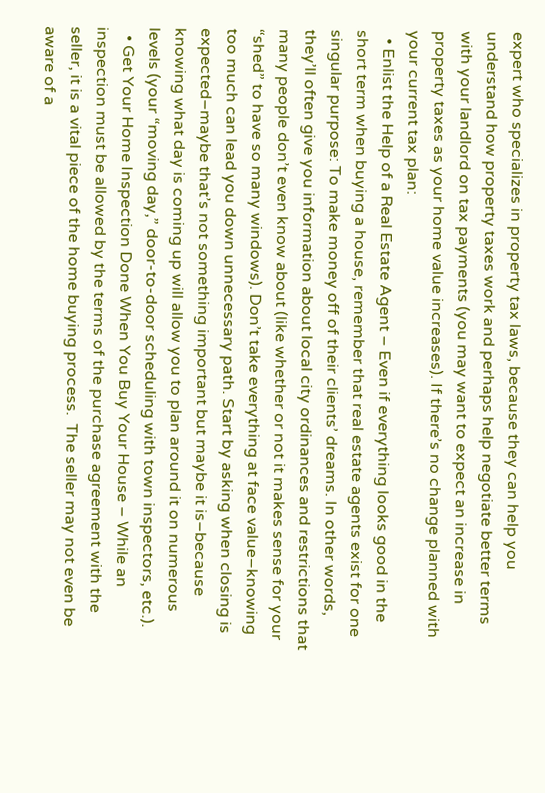expert who specializes in property tax laws, because they can help you understand how property taxes work and perhaps help negotiate better terms with your landlord on tax payments (you may want to expect an increase in property taxes as your home value increases). If there’s no change planned with your current tax plan:
  • Enlist the Help of a Real Estate Agent – Even if everything looks good in the short term when buying a house, remember that real estate agents exist for one singular purpose: To make money off of their clients’ dreams. In other words, they’ll often give you information about local city ordinances and restrictions that many people don’t even know about (like whether or not it makes sense for your “shed” to have so many windows). Don’t take everything at face value–knowing too much can lead you down unnecessary path. Start by asking when closing is expected–maybe that’s not something important but maybe it is–because knowing what day is coming up will allow you to plan around it on numerous levels (your “moving day,” door-to-door scheduling with town inspectors, etc.).
  • Get Your Home Inspection Done When You Buy Your House – While an inspection must be allowed by the terms of the purchase agreement with the seller, it is a vital piece of the home buying process.  The seller may not even be aware of a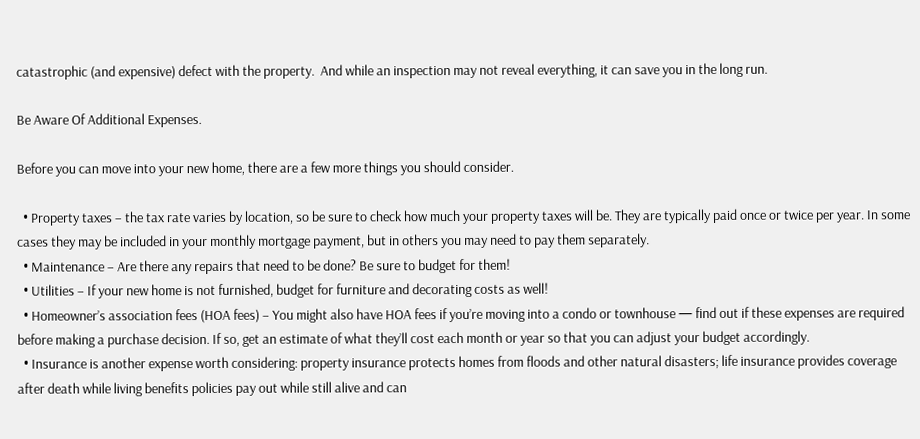catastrophic (and expensive) defect with the property.  And while an inspection may not reveal everything, it can save you in the long run.

Be Aware Of Additional Expenses.

Before you can move into your new home, there are a few more things you should consider.

  • Property taxes – the tax rate varies by location, so be sure to check how much your property taxes will be. They are typically paid once or twice per year. In some cases they may be included in your monthly mortgage payment, but in others you may need to pay them separately.
  • Maintenance – Are there any repairs that need to be done? Be sure to budget for them!
  • Utilities – If your new home is not furnished, budget for furniture and decorating costs as well!
  • Homeowner’s association fees (HOA fees) – You might also have HOA fees if you’re moving into a condo or townhouse — find out if these expenses are required before making a purchase decision. If so, get an estimate of what they’ll cost each month or year so that you can adjust your budget accordingly.
  • Insurance is another expense worth considering: property insurance protects homes from floods and other natural disasters; life insurance provides coverage after death while living benefits policies pay out while still alive and can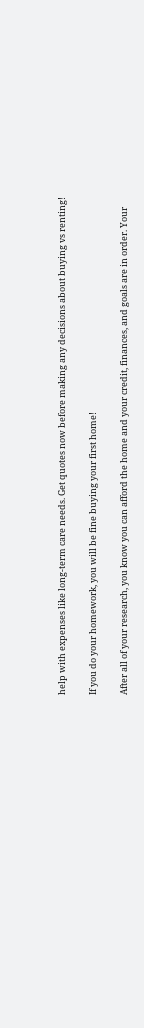help with expenses like long-term care needs. Get quotes now before making any decisions about buying vs renting!

If you do your homework, you will be fine buying your first home!

After all of your research, you know you can afford the home and your credit, finances, and goals are in order. Your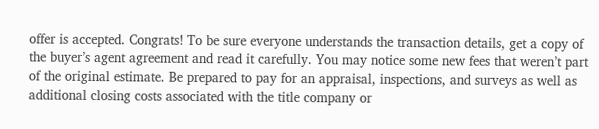offer is accepted. Congrats! To be sure everyone understands the transaction details, get a copy of the buyer’s agent agreement and read it carefully. You may notice some new fees that weren’t part of the original estimate. Be prepared to pay for an appraisal, inspections, and surveys as well as additional closing costs associated with the title company or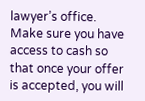lawyer’s office. Make sure you have access to cash so that once your offer is accepted, you will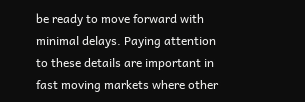be ready to move forward with minimal delays. Paying attention to these details are important in fast moving markets where other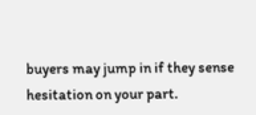buyers may jump in if they sense hesitation on your part.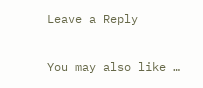Leave a Reply

You may also like …